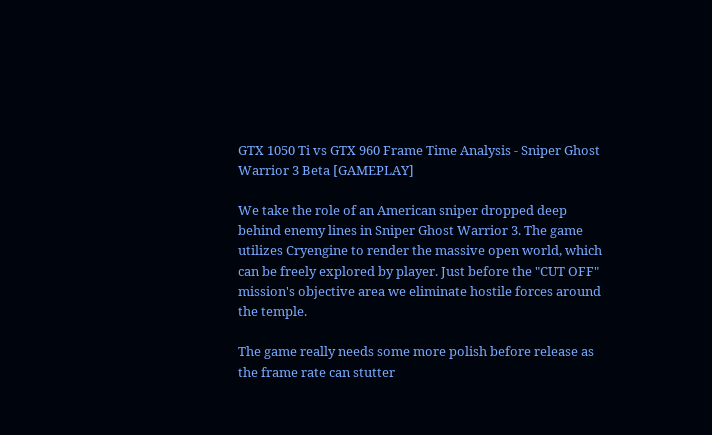GTX 1050 Ti vs GTX 960 Frame Time Analysis - Sniper Ghost Warrior 3 Beta [GAMEPLAY]

We take the role of an American sniper dropped deep behind enemy lines in Sniper Ghost Warrior 3. The game utilizes Cryengine to render the massive open world, which can be freely explored by player. Just before the "CUT OFF" mission's objective area we eliminate hostile forces around the temple.

The game really needs some more polish before release as the frame rate can stutter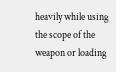heavily while using the scope of the weapon or loading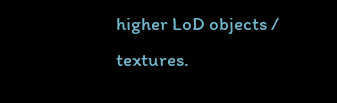higher LoD objects / textures.